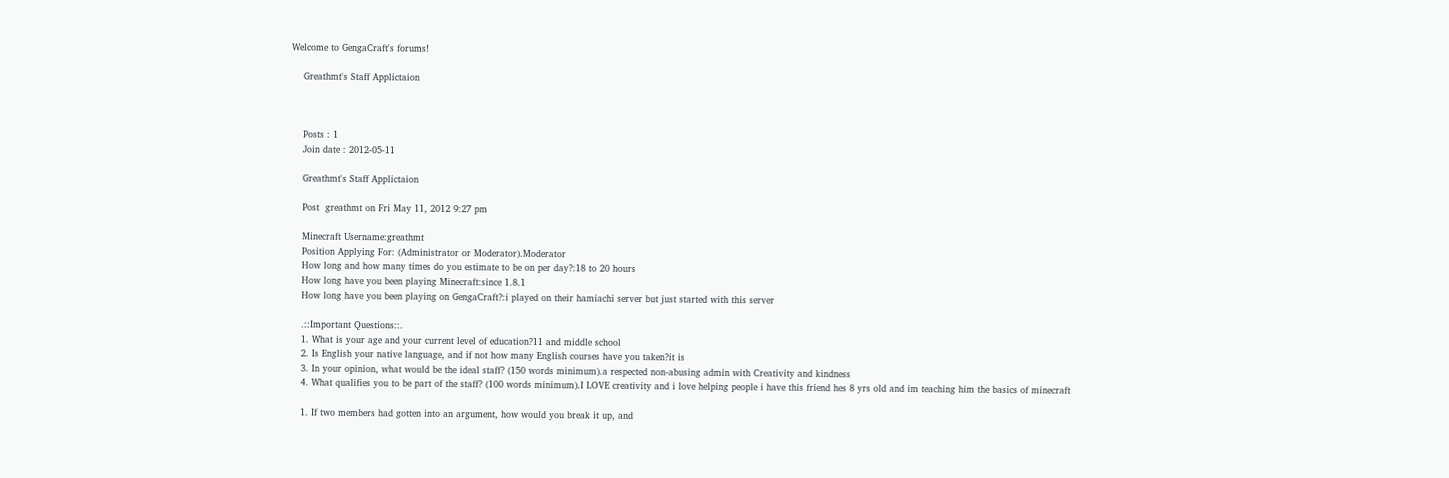Welcome to GengaCraft's forums!

    Greathmt's Staff Applictaion



    Posts : 1
    Join date : 2012-05-11

    Greathmt's Staff Applictaion

    Post  greathmt on Fri May 11, 2012 9:27 pm

    Minecraft Username:greathmt
    Position Applying For: (Administrator or Moderator).Moderator
    How long and how many times do you estimate to be on per day?:18 to 20 hours
    How long have you been playing Minecraft:since 1.8.1
    How long have you been playing on GengaCraft?:i played on their hamiachi server but just started with this server

    .::Important Questions::.
    1. What is your age and your current level of education?11 and middle school
    2. Is English your native language, and if not how many English courses have you taken?it is
    3. In your opinion, what would be the ideal staff? (150 words minimum).a respected non-abusing admin with Creativity and kindness
    4. What qualifies you to be part of the staff? (100 words minimum).I LOVE creativity and i love helping people i have this friend hes 8 yrs old and im teaching him the basics of minecraft

    1. If two members had gotten into an argument, how would you break it up, and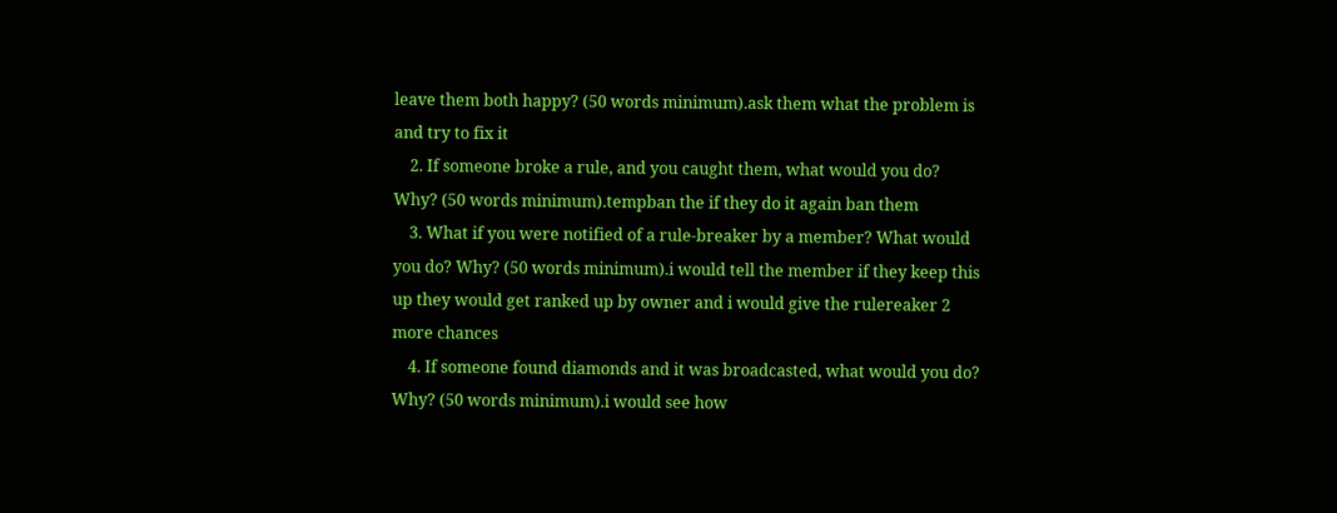leave them both happy? (50 words minimum).ask them what the problem is and try to fix it
    2. If someone broke a rule, and you caught them, what would you do? Why? (50 words minimum).tempban the if they do it again ban them
    3. What if you were notified of a rule-breaker by a member? What would you do? Why? (50 words minimum).i would tell the member if they keep this up they would get ranked up by owner and i would give the rulereaker 2 more chances
    4. If someone found diamonds and it was broadcasted, what would you do? Why? (50 words minimum).i would see how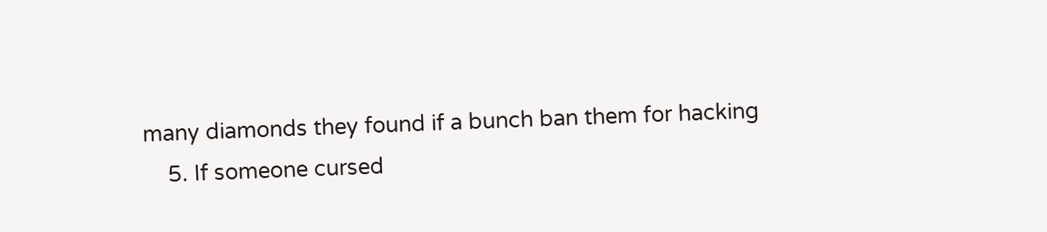many diamonds they found if a bunch ban them for hacking
    5. If someone cursed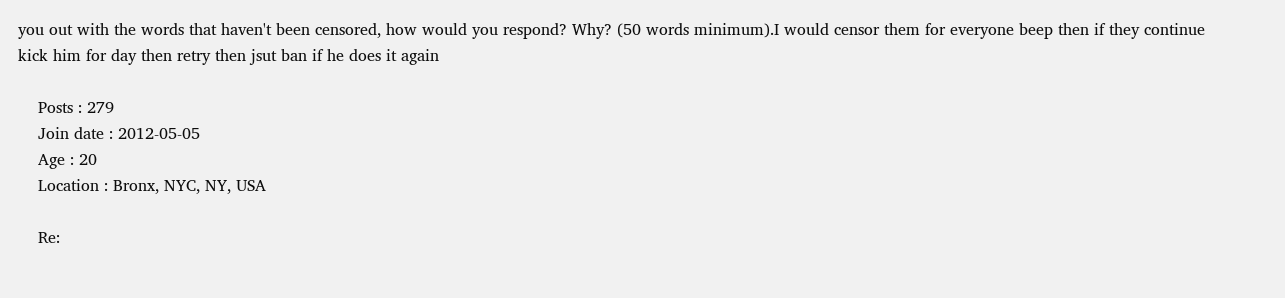you out with the words that haven't been censored, how would you respond? Why? (50 words minimum).I would censor them for everyone beep then if they continue kick him for day then retry then jsut ban if he does it again

    Posts : 279
    Join date : 2012-05-05
    Age : 20
    Location : Bronx, NYC, NY, USA

    Re: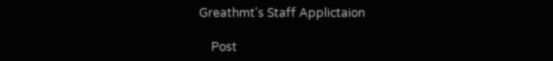Greathmt's Staff Applictaion

    Post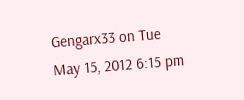Gengarx33 on Tue May 15, 2012 6:15 pm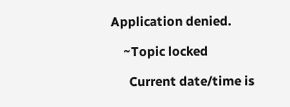Application denied.

    ~Topic locked

      Current date/time is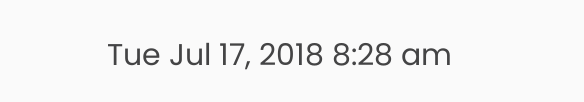Tue Jul 17, 2018 8:28 am